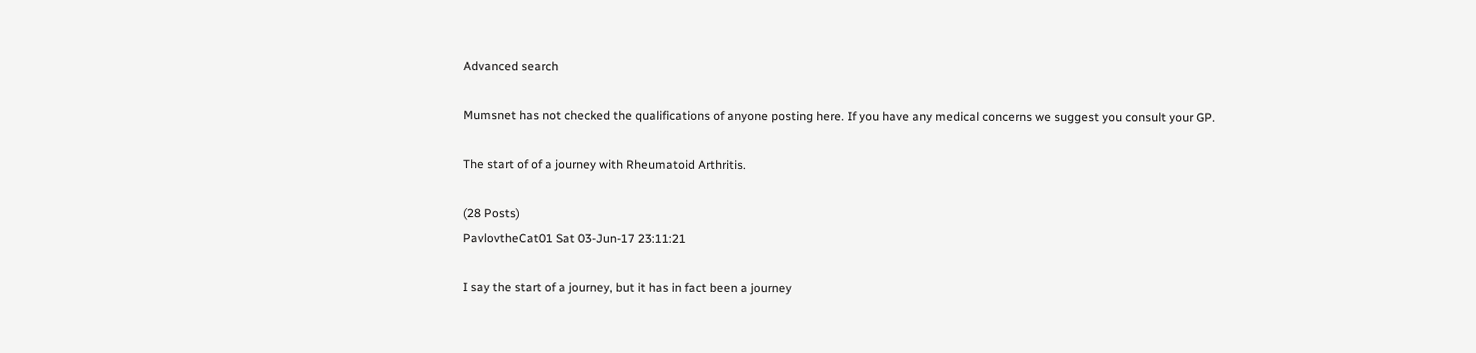Advanced search

Mumsnet has not checked the qualifications of anyone posting here. If you have any medical concerns we suggest you consult your GP.

The start of of a journey with Rheumatoid Arthritis.

(28 Posts)
PavlovtheCat01 Sat 03-Jun-17 23:11:21

I say the start of a journey, but it has in fact been a journey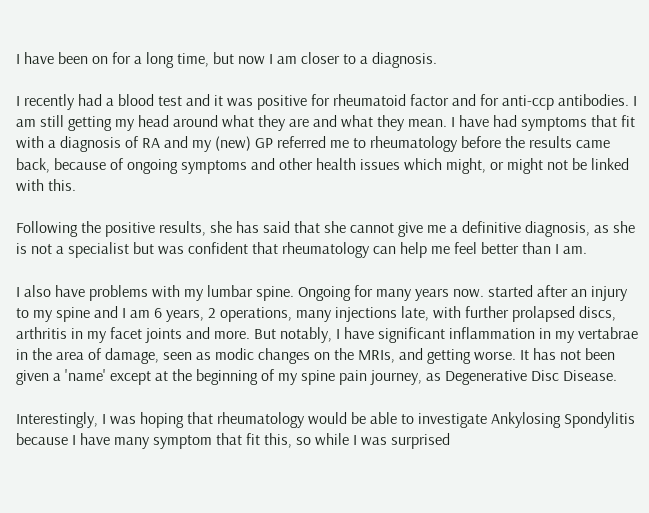I have been on for a long time, but now I am closer to a diagnosis.

I recently had a blood test and it was positive for rheumatoid factor and for anti-ccp antibodies. I am still getting my head around what they are and what they mean. I have had symptoms that fit with a diagnosis of RA and my (new) GP referred me to rheumatology before the results came back, because of ongoing symptoms and other health issues which might, or might not be linked with this.

Following the positive results, she has said that she cannot give me a definitive diagnosis, as she is not a specialist but was confident that rheumatology can help me feel better than I am.

I also have problems with my lumbar spine. Ongoing for many years now. started after an injury to my spine and I am 6 years, 2 operations, many injections late, with further prolapsed discs, arthritis in my facet joints and more. But notably, I have significant inflammation in my vertabrae in the area of damage, seen as modic changes on the MRIs, and getting worse. It has not been given a 'name' except at the beginning of my spine pain journey, as Degenerative Disc Disease.

Interestingly, I was hoping that rheumatology would be able to investigate Ankylosing Spondylitis because I have many symptom that fit this, so while I was surprised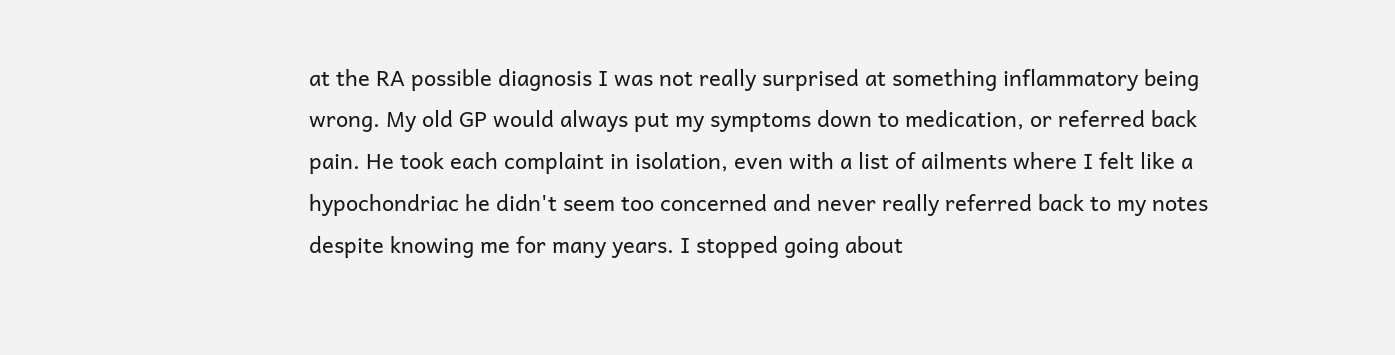at the RA possible diagnosis I was not really surprised at something inflammatory being wrong. My old GP would always put my symptoms down to medication, or referred back pain. He took each complaint in isolation, even with a list of ailments where I felt like a hypochondriac he didn't seem too concerned and never really referred back to my notes despite knowing me for many years. I stopped going about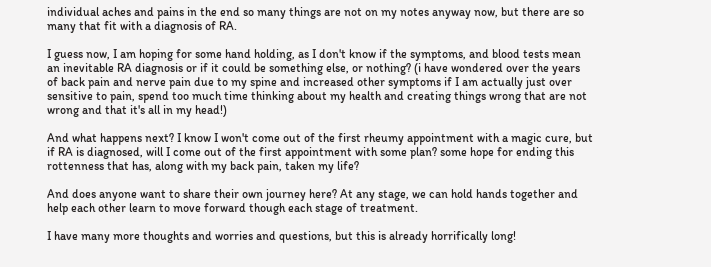individual aches and pains in the end so many things are not on my notes anyway now, but there are so many that fit with a diagnosis of RA.

I guess now, I am hoping for some hand holding, as I don't know if the symptoms, and blood tests mean an inevitable RA diagnosis or if it could be something else, or nothing? (i have wondered over the years of back pain and nerve pain due to my spine and increased other symptoms if I am actually just over sensitive to pain, spend too much time thinking about my health and creating things wrong that are not wrong and that it's all in my head!)

And what happens next? I know I won't come out of the first rheumy appointment with a magic cure, but if RA is diagnosed, will I come out of the first appointment with some plan? some hope for ending this rottenness that has, along with my back pain, taken my life?

And does anyone want to share their own journey here? At any stage, we can hold hands together and help each other learn to move forward though each stage of treatment.

I have many more thoughts and worries and questions, but this is already horrifically long!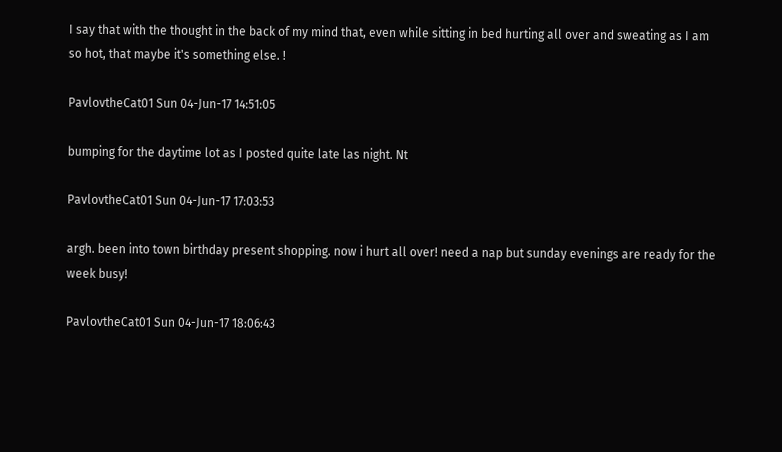I say that with the thought in the back of my mind that, even while sitting in bed hurting all over and sweating as I am so hot, that maybe it's something else. !

PavlovtheCat01 Sun 04-Jun-17 14:51:05

bumping for the daytime lot as I posted quite late las night. Nt

PavlovtheCat01 Sun 04-Jun-17 17:03:53

argh. been into town birthday present shopping. now i hurt all over! need a nap but sunday evenings are ready for the week busy!

PavlovtheCat01 Sun 04-Jun-17 18:06:43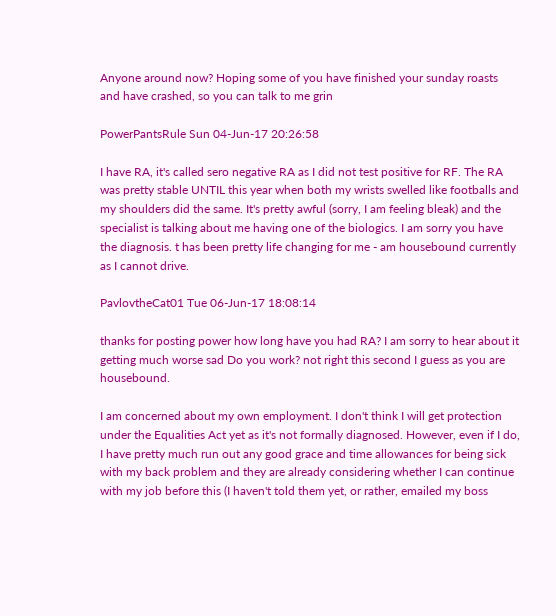Anyone around now? Hoping some of you have finished your sunday roasts and have crashed, so you can talk to me grin

PowerPantsRule Sun 04-Jun-17 20:26:58

I have RA, it's called sero negative RA as I did not test positive for RF. The RA was pretty stable UNTIL this year when both my wrists swelled like footballs and my shoulders did the same. It's pretty awful (sorry, I am feeling bleak) and the specialist is talking about me having one of the biologics. I am sorry you have the diagnosis. t has been pretty life changing for me - am housebound currently as I cannot drive.

PavlovtheCat01 Tue 06-Jun-17 18:08:14

thanks for posting power how long have you had RA? I am sorry to hear about it getting much worse sad Do you work? not right this second I guess as you are housebound.

I am concerned about my own employment. I don't think I will get protection under the Equalities Act yet as it's not formally diagnosed. However, even if I do, I have pretty much run out any good grace and time allowances for being sick with my back problem and they are already considering whether I can continue with my job before this (I haven't told them yet, or rather, emailed my boss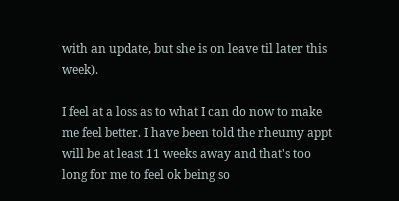with an update, but she is on leave til later this week).

I feel at a loss as to what I can do now to make me feel better. I have been told the rheumy appt will be at least 11 weeks away and that's too long for me to feel ok being so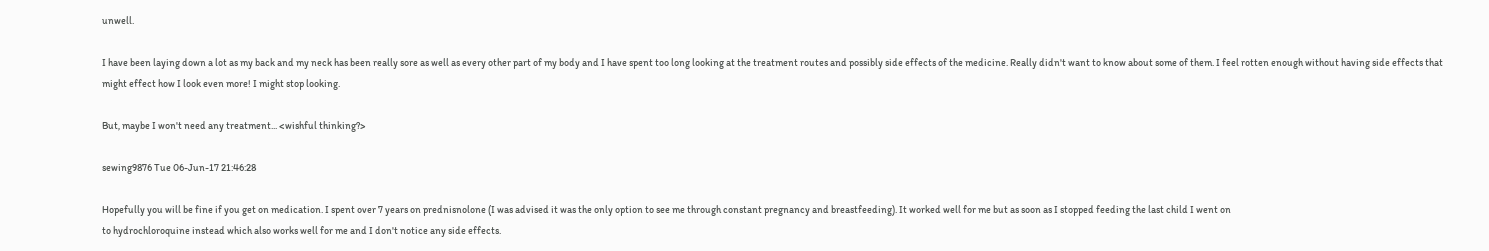unwell.

I have been laying down a lot as my back and my neck has been really sore as well as every other part of my body and I have spent too long looking at the treatment routes and possibly side effects of the medicine. Really didn't want to know about some of them. I feel rotten enough without having side effects that might effect how I look even more! I might stop looking.

But, maybe I won't need any treatment... <wishful thinking?>

sewing9876 Tue 06-Jun-17 21:46:28

Hopefully you will be fine if you get on medication. I spent over 7 years on prednisnolone (I was advised it was the only option to see me through constant pregnancy and breastfeeding). It worked well for me but as soon as I stopped feeding the last child I went on
to hydrochloroquine instead which also works well for me and I don't notice any side effects.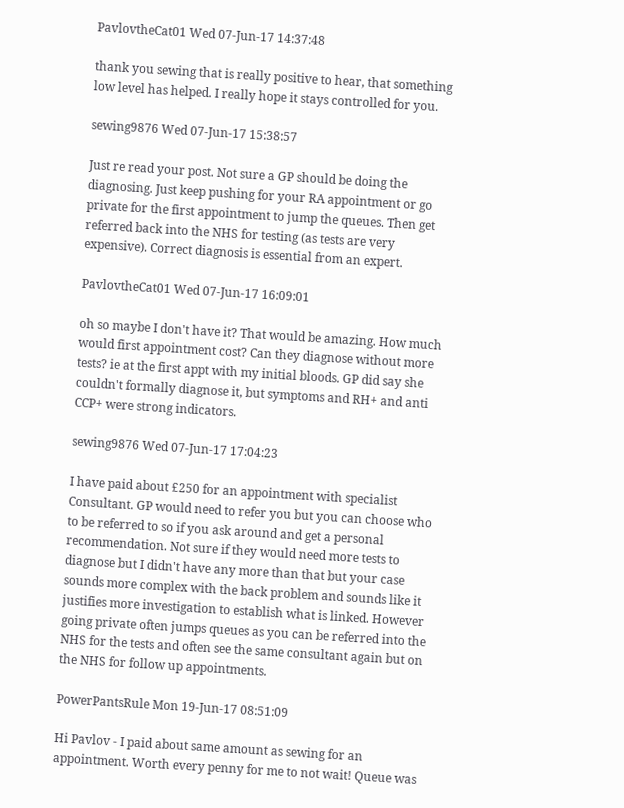PavlovtheCat01 Wed 07-Jun-17 14:37:48

thank you sewing that is really positive to hear, that something low level has helped. I really hope it stays controlled for you.

sewing9876 Wed 07-Jun-17 15:38:57

Just re read your post. Not sure a GP should be doing the diagnosing. Just keep pushing for your RA appointment or go private for the first appointment to jump the queues. Then get referred back into the NHS for testing (as tests are very expensive). Correct diagnosis is essential from an expert.

PavlovtheCat01 Wed 07-Jun-17 16:09:01

oh so maybe I don't have it? That would be amazing. How much would first appointment cost? Can they diagnose without more tests? ie at the first appt with my initial bloods. GP did say she couldn't formally diagnose it, but symptoms and RH+ and anti CCP+ were strong indicators.

sewing9876 Wed 07-Jun-17 17:04:23

I have paid about £250 for an appointment with specialist Consultant. GP would need to refer you but you can choose who to be referred to so if you ask around and get a personal recommendation. Not sure if they would need more tests to diagnose but I didn't have any more than that but your case sounds more complex with the back problem and sounds like it justifies more investigation to establish what is linked. However going private often jumps queues as you can be referred into the NHS for the tests and often see the same consultant again but on the NHS for follow up appointments.

PowerPantsRule Mon 19-Jun-17 08:51:09

Hi Pavlov - I paid about same amount as sewing for an appointment. Worth every penny for me to not wait! Queue was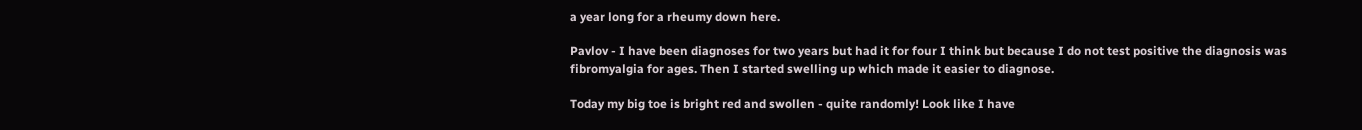a year long for a rheumy down here.

Pavlov - I have been diagnoses for two years but had it for four I think but because I do not test positive the diagnosis was fibromyalgia for ages. Then I started swelling up which made it easier to diagnose.

Today my big toe is bright red and swollen - quite randomly! Look like I have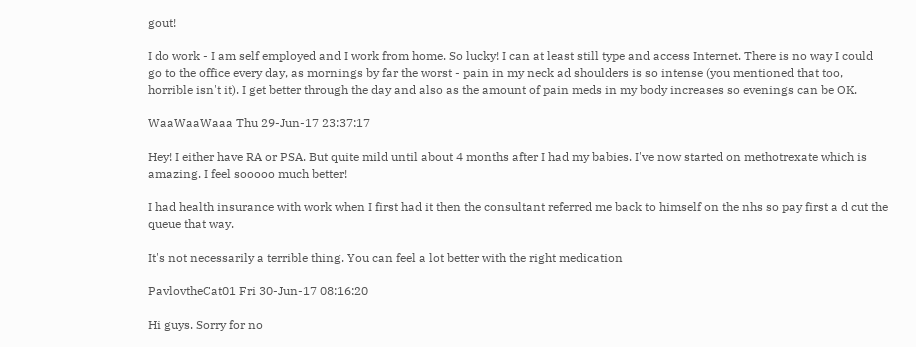gout!

I do work - I am self employed and I work from home. So lucky! I can at least still type and access Internet. There is no way I could go to the office every day, as mornings by far the worst - pain in my neck ad shoulders is so intense (you mentioned that too, horrible isn't it). I get better through the day and also as the amount of pain meds in my body increases so evenings can be OK.

WaaWaaWaaa Thu 29-Jun-17 23:37:17

Hey! I either have RA or PSA. But quite mild until about 4 months after I had my babies. I've now started on methotrexate which is amazing. I feel sooooo much better!

I had health insurance with work when I first had it then the consultant referred me back to himself on the nhs so pay first a d cut the queue that way.

It's not necessarily a terrible thing. You can feel a lot better with the right medication

PavlovtheCat01 Fri 30-Jun-17 08:16:20

Hi guys. Sorry for no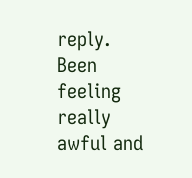reply. Been feeling really awful and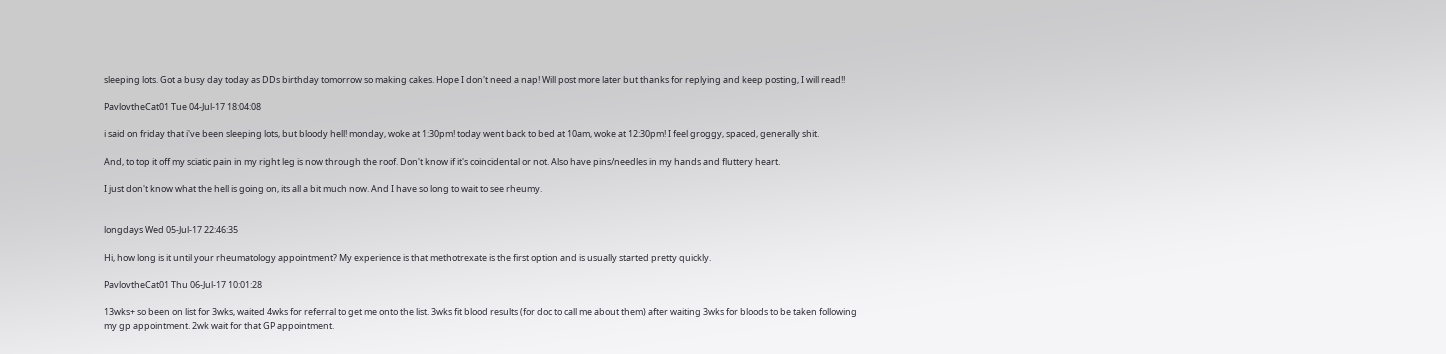sleeping lots. Got a busy day today as DDs birthday tomorrow so making cakes. Hope I don't need a nap! Will post more later but thanks for replying and keep posting, I will read!!

PavlovtheCat01 Tue 04-Jul-17 18:04:08

i said on friday that i've been sleeping lots, but bloody hell! monday, woke at 1:30pm! today went back to bed at 10am, woke at 12:30pm! I feel groggy, spaced, generally shit.

And, to top it off my sciatic pain in my right leg is now through the roof. Don't know if it's coincidental or not. Also have pins/needles in my hands and fluttery heart.

I just don't know what the hell is going on, its all a bit much now. And I have so long to wait to see rheumy.


longdays Wed 05-Jul-17 22:46:35

Hi, how long is it until your rheumatology appointment? My experience is that methotrexate is the first option and is usually started pretty quickly.

PavlovtheCat01 Thu 06-Jul-17 10:01:28

13wks+ so been on list for 3wks, waited 4wks for referral to get me onto the list. 3wks fit blood results (for doc to call me about them) after waiting 3wks for bloods to be taken following my gp appointment. 2wk wait for that GP appointment.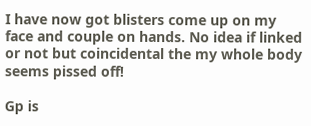I have now got blisters come up on my face and couple on hands. No idea if linked or not but coincidental the my whole body seems pissed off!

Gp is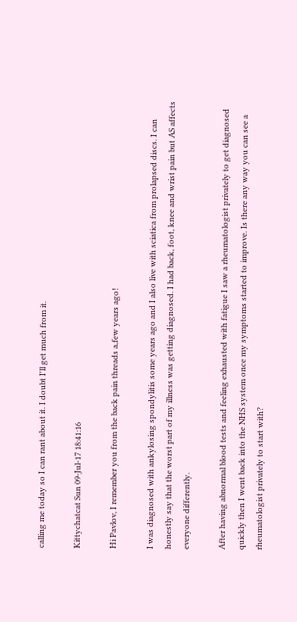calling me today so I can rant about it. I doubt I'll get much from it.

Kittychatcat Sun 09-Jul-17 18:41:16

Hi Pavlov, I remember you from the back pain threads a,few years ago!

I was diagnosed with ankylosing spondylitis some years ago and I also live with sciatica from prolapsed discs. I can honestly say that the worst part of my illness was getting diagnosed. I had back, foot, knee and wrist pain but AS affects everyone differently.

After having abnormal blood tests and feeling exhausted with fatigue I saw a rheumatologist privately to get diagnosed quickly then I went back into the NHS system once my symptoms started to improve. Is there any way you can see a rheumatologist privately to start with?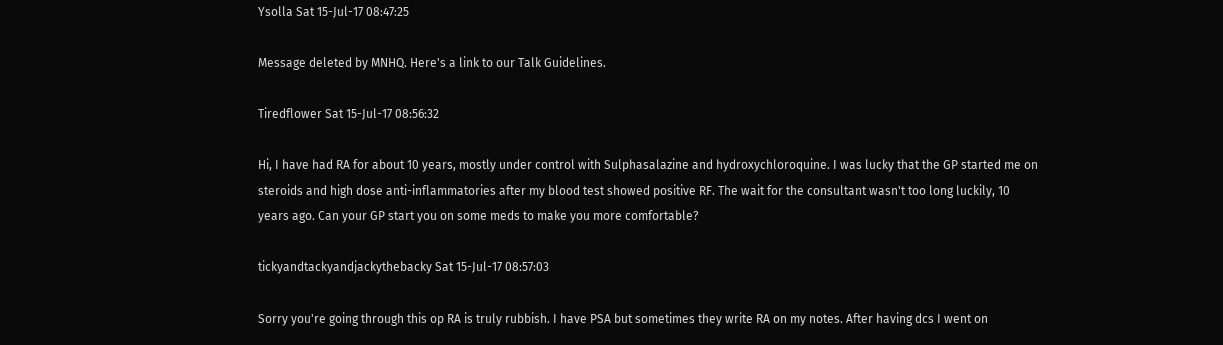Ysolla Sat 15-Jul-17 08:47:25

Message deleted by MNHQ. Here's a link to our Talk Guidelines.

Tiredflower Sat 15-Jul-17 08:56:32

Hi, I have had RA for about 10 years, mostly under control with Sulphasalazine and hydroxychloroquine. I was lucky that the GP started me on steroids and high dose anti-inflammatories after my blood test showed positive RF. The wait for the consultant wasn't too long luckily, 10 years ago. Can your GP start you on some meds to make you more comfortable?

tickyandtackyandjackythebacky Sat 15-Jul-17 08:57:03

Sorry you're going through this op RA is truly rubbish. I have PSA but sometimes they write RA on my notes. After having dcs I went on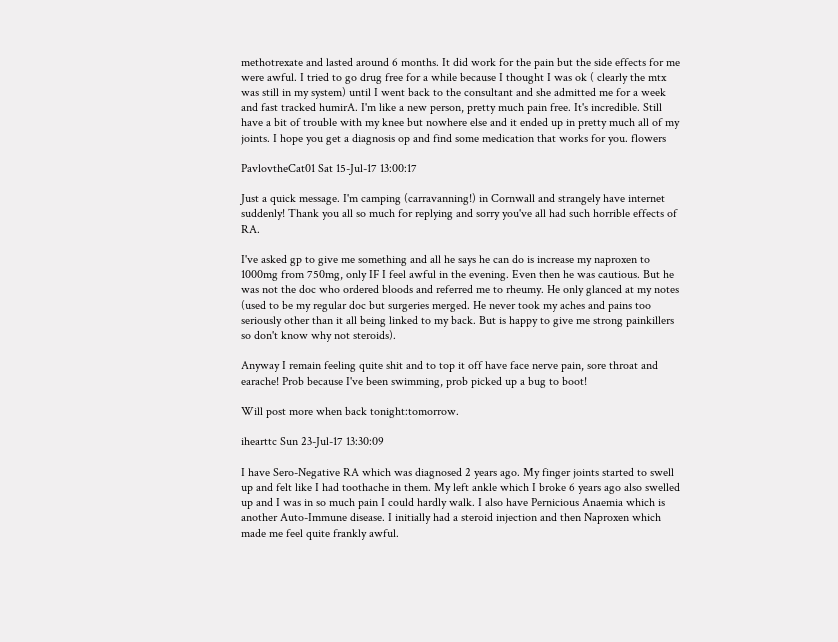methotrexate and lasted around 6 months. It did work for the pain but the side effects for me were awful. I tried to go drug free for a while because I thought I was ok ( clearly the mtx was still in my system) until I went back to the consultant and she admitted me for a week and fast tracked humirA. I'm like a new person, pretty much pain free. It's incredible. Still have a bit of trouble with my knee but nowhere else and it ended up in pretty much all of my joints. I hope you get a diagnosis op and find some medication that works for you. flowers

PavlovtheCat01 Sat 15-Jul-17 13:00:17

Just a quick message. I'm camping (carravanning!) in Cornwall and strangely have internet suddenly! Thank you all so much for replying and sorry you've all had such horrible effects of RA.

I've asked gp to give me something and all he says he can do is increase my naproxen to 1000mg from 750mg, only IF I feel awful in the evening. Even then he was cautious. But he was not the doc who ordered bloods and referred me to rheumy. He only glanced at my notes (used to be my regular doc but surgeries merged. He never took my aches and pains too seriously other than it all being linked to my back. But is happy to give me strong painkillers so don't know why not steroids).

Anyway I remain feeling quite shit and to top it off have face nerve pain, sore throat and earache! Prob because I've been swimming, prob picked up a bug to boot!

Will post more when back tonight:tomorrow.

ihearttc Sun 23-Jul-17 13:30:09

I have Sero-Negative RA which was diagnosed 2 years ago. My finger joints started to swell up and felt like I had toothache in them. My left ankle which I broke 6 years ago also swelled up and I was in so much pain I could hardly walk. I also have Pernicious Anaemia which is another Auto-Immune disease. I initially had a steroid injection and then Naproxen which made me feel quite frankly awful.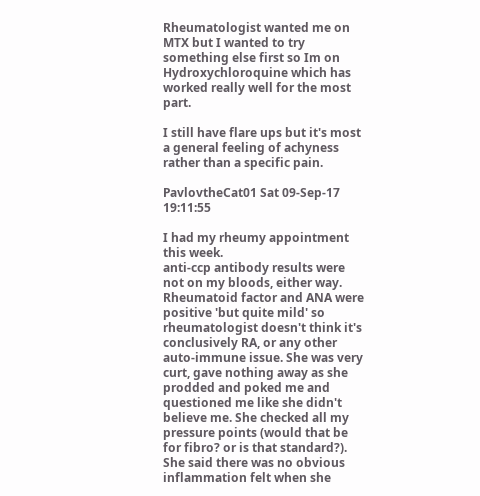Rheumatologist wanted me on MTX but I wanted to try something else first so Im on Hydroxychloroquine which has worked really well for the most part.

I still have flare ups but it's most a general feeling of achyness rather than a specific pain.

PavlovtheCat01 Sat 09-Sep-17 19:11:55

I had my rheumy appointment this week.
anti-ccp antibody results were not on my bloods, either way. Rheumatoid factor and ANA were positive 'but quite mild' so rheumatologist doesn't think it's conclusively RA, or any other auto-immune issue. She was very curt, gave nothing away as she prodded and poked me and questioned me like she didn't believe me. She checked all my pressure points (would that be for fibro? or is that standard?). She said there was no obvious inflammation felt when she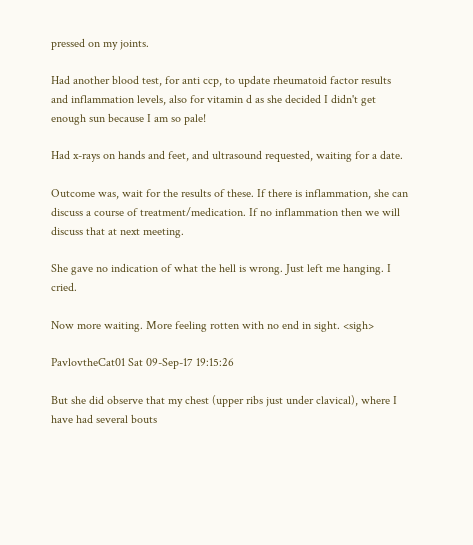pressed on my joints.

Had another blood test, for anti ccp, to update rheumatoid factor results and inflammation levels, also for vitamin d as she decided I didn't get enough sun because I am so pale!

Had x-rays on hands and feet, and ultrasound requested, waiting for a date.

Outcome was, wait for the results of these. If there is inflammation, she can discuss a course of treatment/medication. If no inflammation then we will discuss that at next meeting.

She gave no indication of what the hell is wrong. Just left me hanging. I cried.

Now more waiting. More feeling rotten with no end in sight. <sigh>

PavlovtheCat01 Sat 09-Sep-17 19:15:26

But she did observe that my chest (upper ribs just under clavical), where I have had several bouts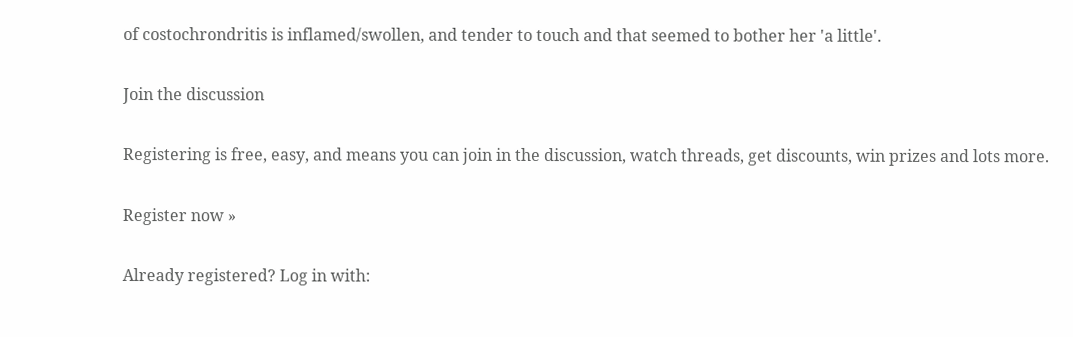of costochrondritis is inflamed/swollen, and tender to touch and that seemed to bother her 'a little'.

Join the discussion

Registering is free, easy, and means you can join in the discussion, watch threads, get discounts, win prizes and lots more.

Register now »

Already registered? Log in with: